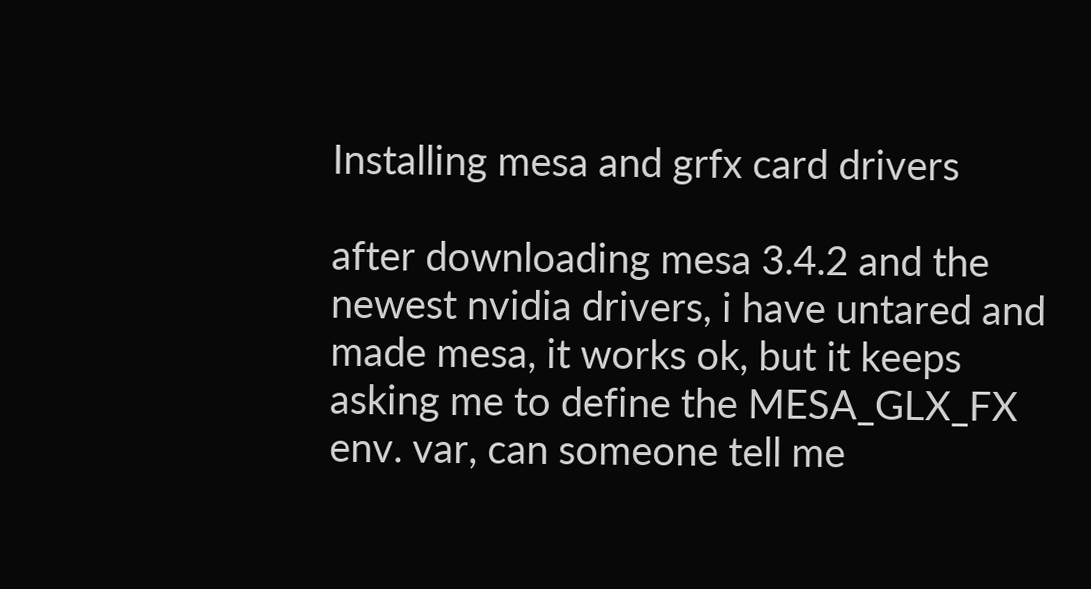Installing mesa and grfx card drivers

after downloading mesa 3.4.2 and the newest nvidia drivers, i have untared and made mesa, it works ok, but it keeps asking me to define the MESA_GLX_FX env. var, can someone tell me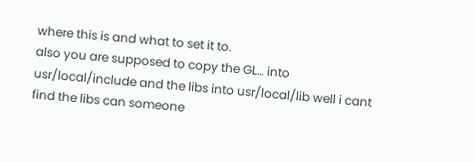where this is and what to set it to.
also you are supposed to copy the GL… into usr/local/include and the libs into usr/local/lib well i cant find the libs can someone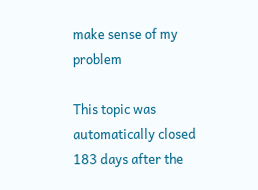make sense of my problem

This topic was automatically closed 183 days after the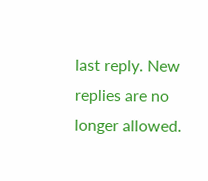last reply. New replies are no longer allowed.